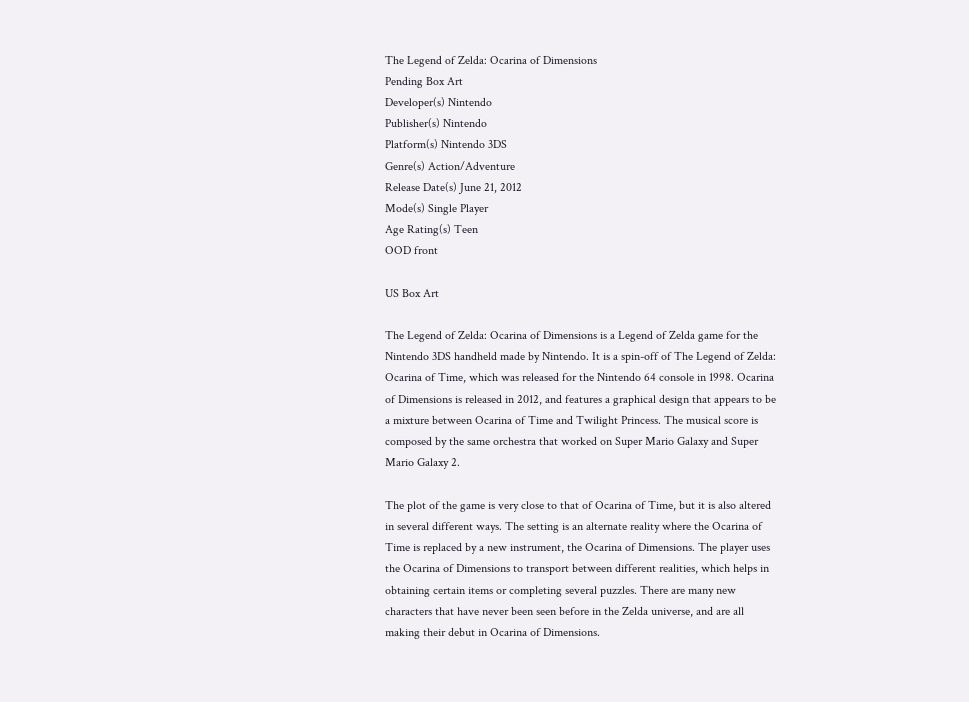The Legend of Zelda: Ocarina of Dimensions
Pending Box Art
Developer(s) Nintendo
Publisher(s) Nintendo
Platform(s) Nintendo 3DS
Genre(s) Action/Adventure
Release Date(s) June 21, 2012
Mode(s) Single Player
Age Rating(s) Teen
OOD front

US Box Art

The Legend of Zelda: Ocarina of Dimensions is a Legend of Zelda game for the Nintendo 3DS handheld made by Nintendo. It is a spin-off of The Legend of Zelda: Ocarina of Time, which was released for the Nintendo 64 console in 1998. Ocarina of Dimensions is released in 2012, and features a graphical design that appears to be a mixture between Ocarina of Time and Twilight Princess. The musical score is composed by the same orchestra that worked on Super Mario Galaxy and Super Mario Galaxy 2.

The plot of the game is very close to that of Ocarina of Time, but it is also altered in several different ways. The setting is an alternate reality where the Ocarina of Time is replaced by a new instrument, the Ocarina of Dimensions. The player uses the Ocarina of Dimensions to transport between different realities, which helps in obtaining certain items or completing several puzzles. There are many new characters that have never been seen before in the Zelda universe, and are all making their debut in Ocarina of Dimensions.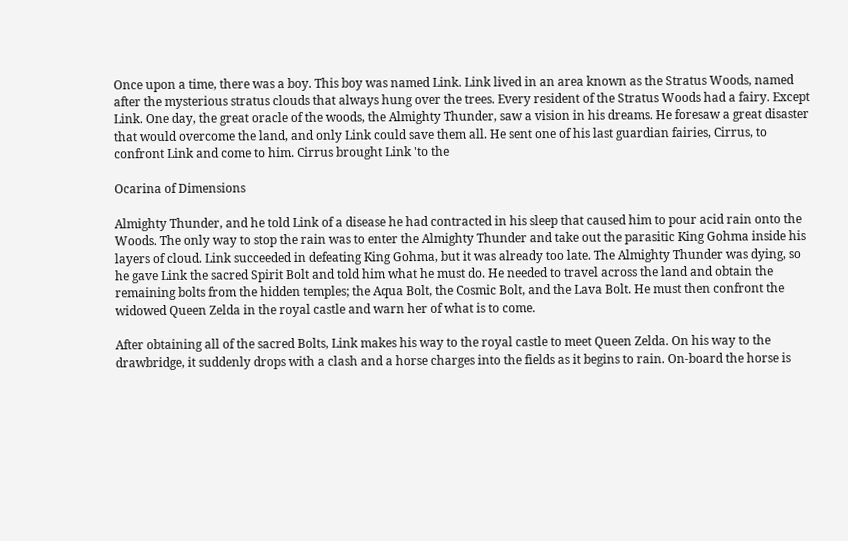Once upon a time, there was a boy. This boy was named Link. Link lived in an area known as the Stratus Woods, named after the mysterious stratus clouds that always hung over the trees. Every resident of the Stratus Woods had a fairy. Except Link. One day, the great oracle of the woods, the Almighty Thunder, saw a vision in his dreams. He foresaw a great disaster that would overcome the land, and only Link could save them all. He sent one of his last guardian fairies, Cirrus, to confront Link and come to him. Cirrus brought Link 'to the

Ocarina of Dimensions

Almighty Thunder, and he told Link of a disease he had contracted in his sleep that caused him to pour acid rain onto the Woods. The only way to stop the rain was to enter the Almighty Thunder and take out the parasitic King Gohma inside his layers of cloud. Link succeeded in defeating King Gohma, but it was already too late. The Almighty Thunder was dying, so he gave Link the sacred Spirit Bolt and told him what he must do. He needed to travel across the land and obtain the remaining bolts from the hidden temples; the Aqua Bolt, the Cosmic Bolt, and the Lava Bolt. He must then confront the widowed Queen Zelda in the royal castle and warn her of what is to come.

After obtaining all of the sacred Bolts, Link makes his way to the royal castle to meet Queen Zelda. On his way to the drawbridge, it suddenly drops with a clash and a horse charges into the fields as it begins to rain. On-board the horse is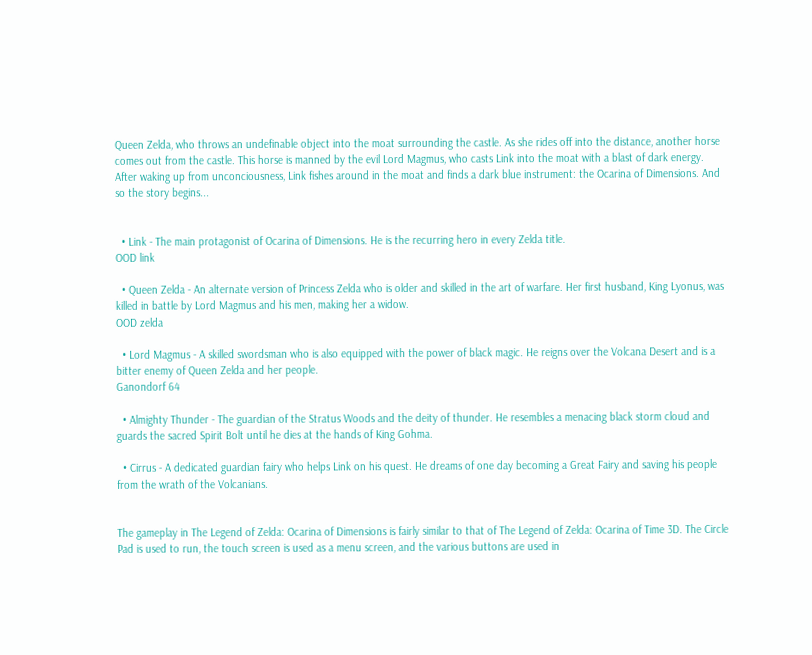Queen Zelda, who throws an undefinable object into the moat surrounding the castle. As she rides off into the distance, another horse comes out from the castle. This horse is manned by the evil Lord Magmus, who casts Link into the moat with a blast of dark energy. After waking up from unconciousness, Link fishes around in the moat and finds a dark blue instrument: the Ocarina of Dimensions. And so the story begins...


  • Link - The main protagonist of Ocarina of Dimensions. He is the recurring hero in every Zelda title.
OOD link

  • Queen Zelda - An alternate version of Princess Zelda who is older and skilled in the art of warfare. Her first husband, King Lyonus, was killed in battle by Lord Magmus and his men, making her a widow.
OOD zelda

  • Lord Magmus - A skilled swordsman who is also equipped with the power of black magic. He reigns over the Volcana Desert and is a bitter enemy of Queen Zelda and her people.
Ganondorf 64

  • Almighty Thunder - The guardian of the Stratus Woods and the deity of thunder. He resembles a menacing black storm cloud and guards the sacred Spirit Bolt until he dies at the hands of King Gohma.

  • Cirrus - A dedicated guardian fairy who helps Link on his quest. He dreams of one day becoming a Great Fairy and saving his people from the wrath of the Volcanians.


The gameplay in The Legend of Zelda: Ocarina of Dimensions is fairly similar to that of The Legend of Zelda: Ocarina of Time 3D. The Circle Pad is used to run, the touch screen is used as a menu screen, and the various buttons are used in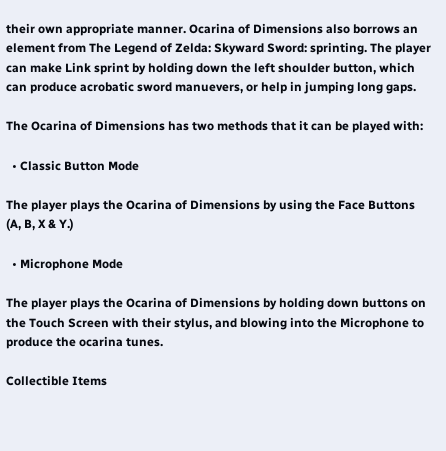their own appropriate manner. Ocarina of Dimensions also borrows an element from The Legend of Zelda: Skyward Sword: sprinting. The player can make Link sprint by holding down the left shoulder button, which can produce acrobatic sword manuevers, or help in jumping long gaps.

The Ocarina of Dimensions has two methods that it can be played with:

  • Classic Button Mode

The player plays the Ocarina of Dimensions by using the Face Buttons (A, B, X & Y.)

  • Microphone Mode

The player plays the Ocarina of Dimensions by holding down buttons on the Touch Screen with their stylus, and blowing into the Microphone to produce the ocarina tunes.

Collectible Items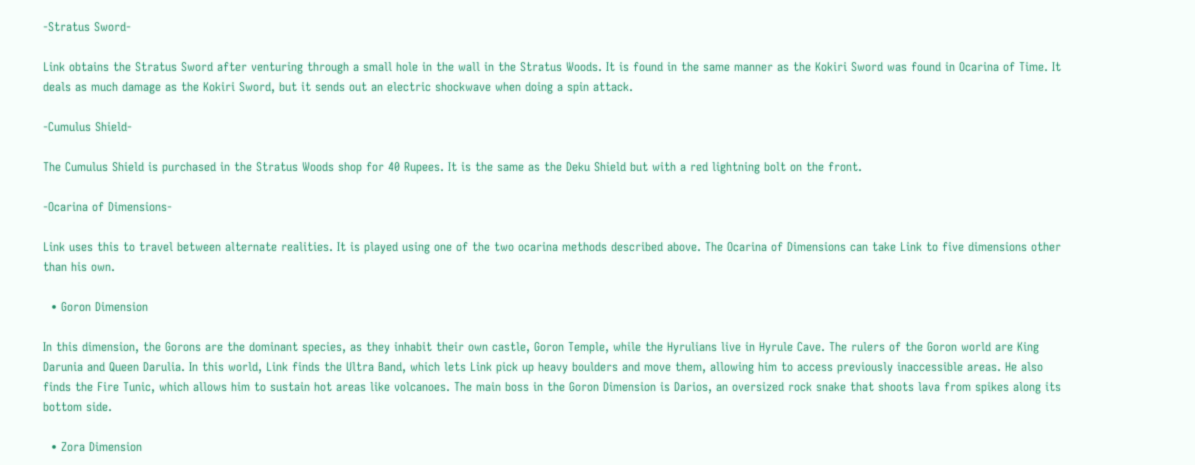-Stratus Sword-

Link obtains the Stratus Sword after venturing through a small hole in the wall in the Stratus Woods. It is found in the same manner as the Kokiri Sword was found in Ocarina of Time. It deals as much damage as the Kokiri Sword, but it sends out an electric shockwave when doing a spin attack.

-Cumulus Shield-

The Cumulus Shield is purchased in the Stratus Woods shop for 40 Rupees. It is the same as the Deku Shield but with a red lightning bolt on the front.

-Ocarina of Dimensions-

Link uses this to travel between alternate realities. It is played using one of the two ocarina methods described above. The Ocarina of Dimensions can take Link to five dimensions other than his own.

  • Goron Dimension

In this dimension, the Gorons are the dominant species, as they inhabit their own castle, Goron Temple, while the Hyrulians live in Hyrule Cave. The rulers of the Goron world are King Darunia and Queen Darulia. In this world, Link finds the Ultra Band, which lets Link pick up heavy boulders and move them, allowing him to access previously inaccessible areas. He also finds the Fire Tunic, which allows him to sustain hot areas like volcanoes. The main boss in the Goron Dimension is Darios, an oversized rock snake that shoots lava from spikes along its bottom side.

  • Zora Dimension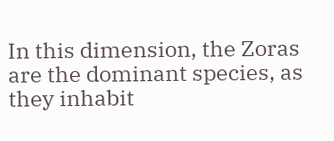In this dimension, the Zoras are the dominant species, as they inhabit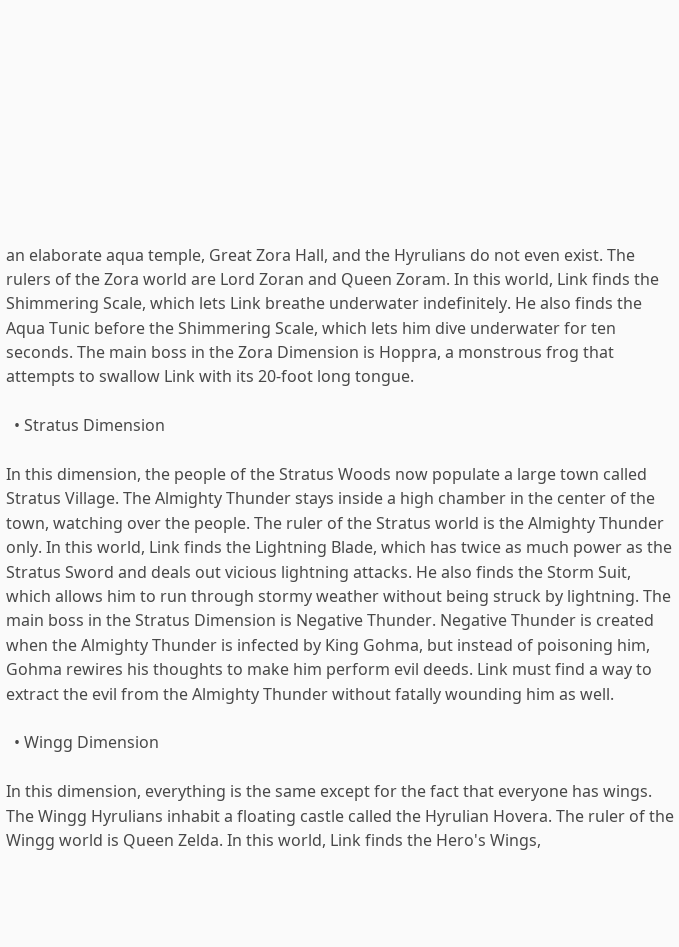an elaborate aqua temple, Great Zora Hall, and the Hyrulians do not even exist. The rulers of the Zora world are Lord Zoran and Queen Zoram. In this world, Link finds the Shimmering Scale, which lets Link breathe underwater indefinitely. He also finds the Aqua Tunic before the Shimmering Scale, which lets him dive underwater for ten seconds. The main boss in the Zora Dimension is Hoppra, a monstrous frog that attempts to swallow Link with its 20-foot long tongue.

  • Stratus Dimension

In this dimension, the people of the Stratus Woods now populate a large town called Stratus Village. The Almighty Thunder stays inside a high chamber in the center of the town, watching over the people. The ruler of the Stratus world is the Almighty Thunder only. In this world, Link finds the Lightning Blade, which has twice as much power as the Stratus Sword and deals out vicious lightning attacks. He also finds the Storm Suit, which allows him to run through stormy weather without being struck by lightning. The main boss in the Stratus Dimension is Negative Thunder. Negative Thunder is created when the Almighty Thunder is infected by King Gohma, but instead of poisoning him, Gohma rewires his thoughts to make him perform evil deeds. Link must find a way to extract the evil from the Almighty Thunder without fatally wounding him as well.

  • Wingg Dimension

In this dimension, everything is the same except for the fact that everyone has wings. The Wingg Hyrulians inhabit a floating castle called the Hyrulian Hovera. The ruler of the Wingg world is Queen Zelda. In this world, Link finds the Hero's Wings,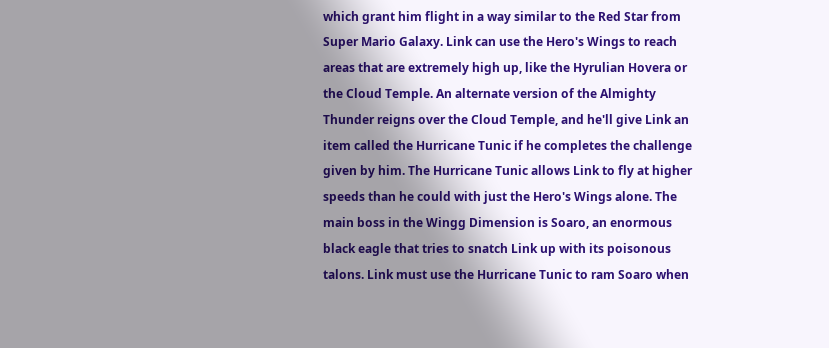which grant him flight in a way similar to the Red Star from Super Mario Galaxy. Link can use the Hero's Wings to reach areas that are extremely high up, like the Hyrulian Hovera or the Cloud Temple. An alternate version of the Almighty Thunder reigns over the Cloud Temple, and he'll give Link an item called the Hurricane Tunic if he completes the challenge given by him. The Hurricane Tunic allows Link to fly at higher speeds than he could with just the Hero's Wings alone. The main boss in the Wingg Dimension is Soaro, an enormous black eagle that tries to snatch Link up with its poisonous talons. Link must use the Hurricane Tunic to ram Soaro when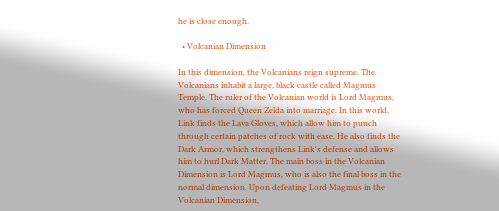he is close enough.

  • Volcanian Dimension

In this dimension, the Volcanians reign supreme. The Volcanians inhabit a large, black castle called Magmus Temple. The ruler of the Volcanian world is Lord Magmus, who has forced Queen Zelda into marriage. In this world, Link finds the Lava Gloves, which allow him to punch through certain patches of rock with ease. He also finds the Dark Armor, which strengthens Link's defense and allows him to hurl Dark Matter. The main boss in the Volcanian Dimension is Lord Magmus, who is also the final boss in the normal dimension. Upon defeating Lord Magmus in the Volcanian Dimension,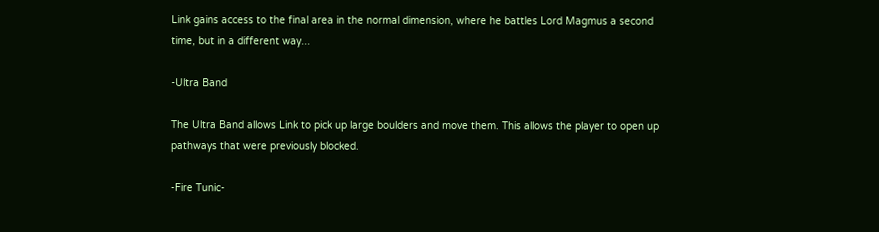Link gains access to the final area in the normal dimension, where he battles Lord Magmus a second time, but in a different way...

-Ultra Band

The Ultra Band allows Link to pick up large boulders and move them. This allows the player to open up pathways that were previously blocked.

-Fire Tunic-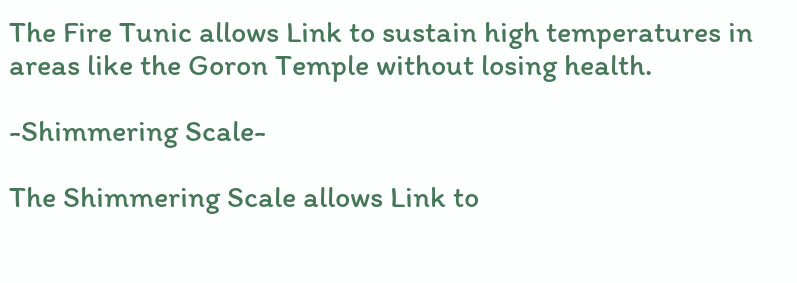The Fire Tunic allows Link to sustain high temperatures in areas like the Goron Temple without losing health.

-Shimmering Scale-

The Shimmering Scale allows Link to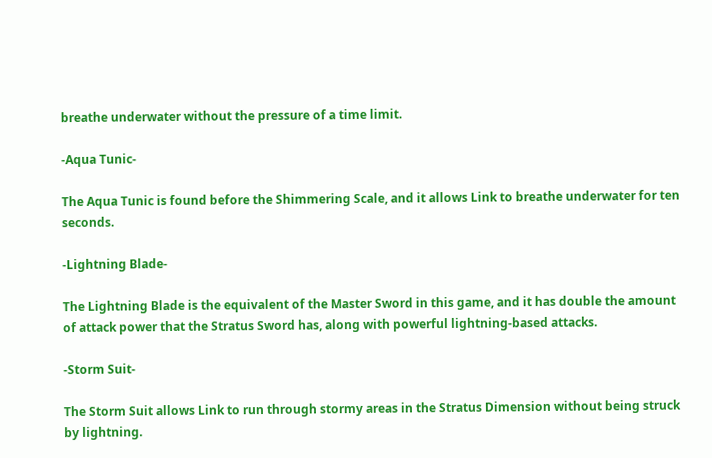breathe underwater without the pressure of a time limit.

-Aqua Tunic-

The Aqua Tunic is found before the Shimmering Scale, and it allows Link to breathe underwater for ten seconds.

-Lightning Blade-

The Lightning Blade is the equivalent of the Master Sword in this game, and it has double the amount of attack power that the Stratus Sword has, along with powerful lightning-based attacks.

-Storm Suit-

The Storm Suit allows Link to run through stormy areas in the Stratus Dimension without being struck by lightning.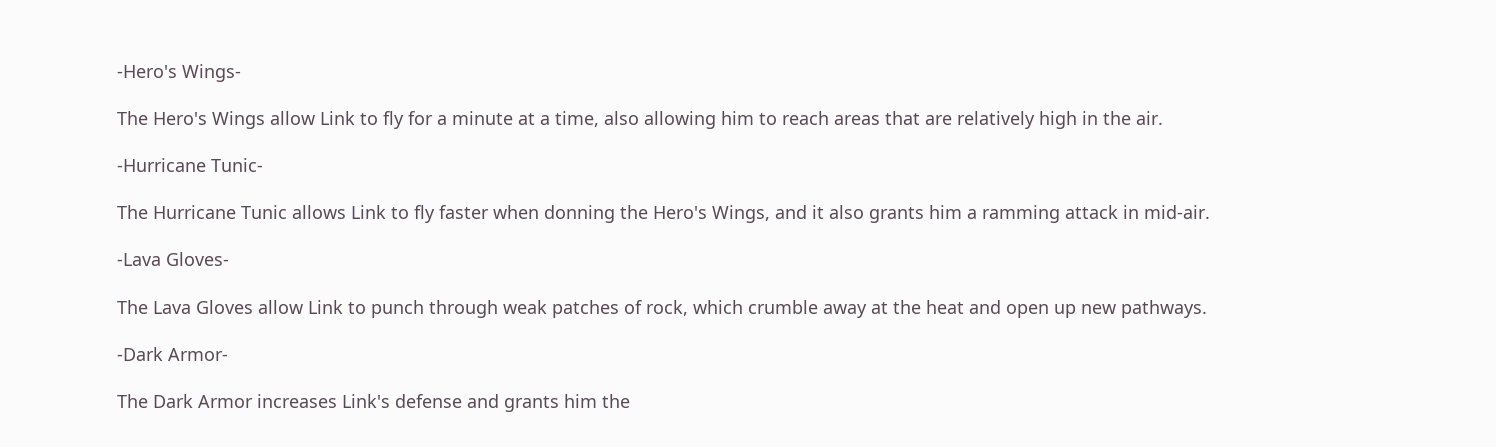-Hero's Wings-

The Hero's Wings allow Link to fly for a minute at a time, also allowing him to reach areas that are relatively high in the air.

-Hurricane Tunic-

The Hurricane Tunic allows Link to fly faster when donning the Hero's Wings, and it also grants him a ramming attack in mid-air.

-Lava Gloves-

The Lava Gloves allow Link to punch through weak patches of rock, which crumble away at the heat and open up new pathways.

-Dark Armor-

The Dark Armor increases Link's defense and grants him the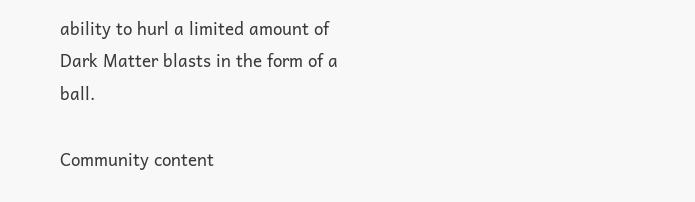ability to hurl a limited amount of Dark Matter blasts in the form of a ball.

Community content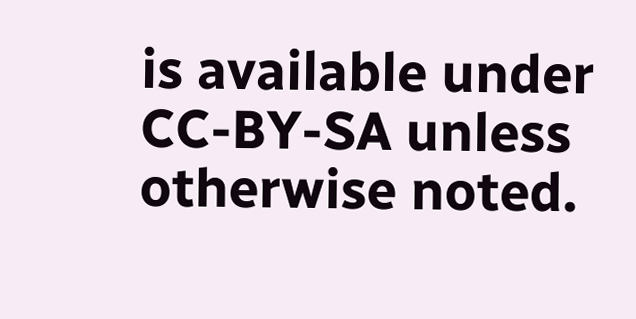is available under CC-BY-SA unless otherwise noted.